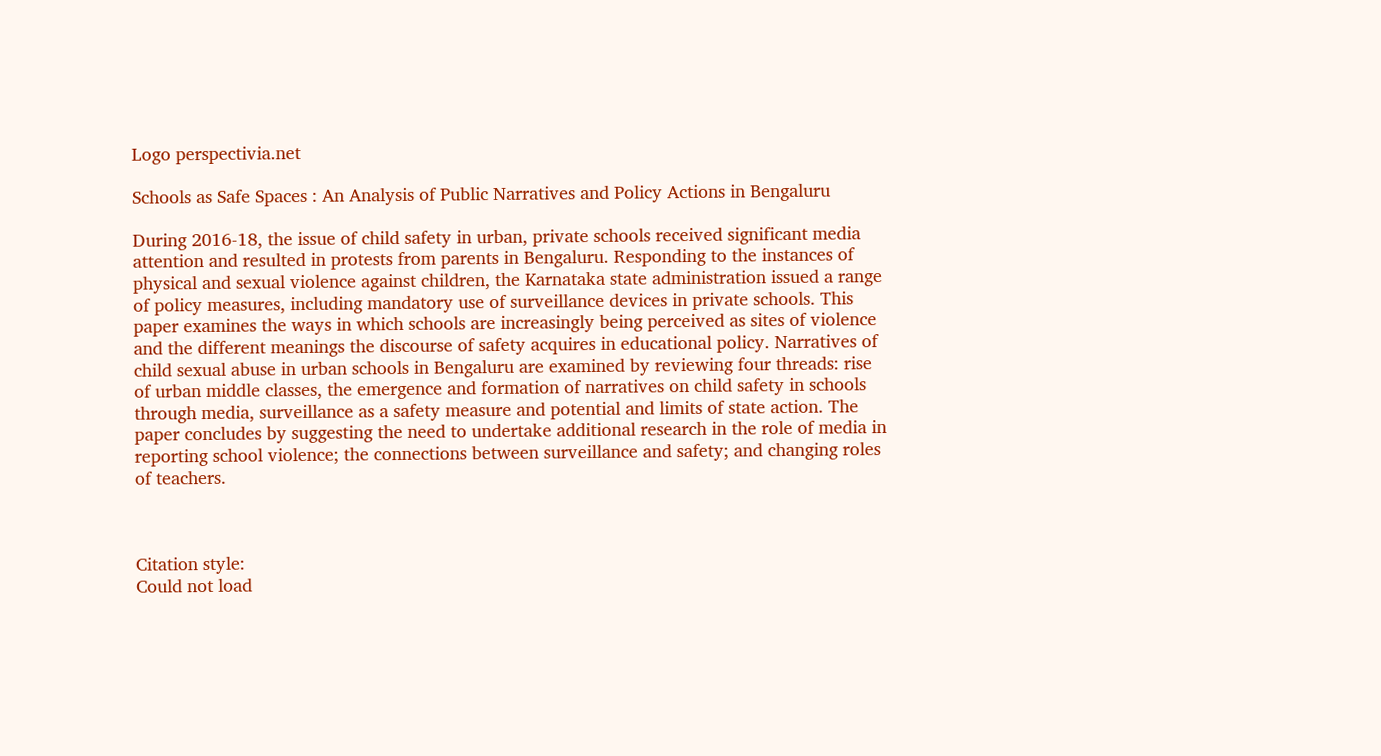Logo perspectivia.net

Schools as Safe Spaces : An Analysis of Public Narratives and Policy Actions in Bengaluru

During 2016-18, the issue of child safety in urban, private schools received significant media attention and resulted in protests from parents in Bengaluru. Responding to the instances of physical and sexual violence against children, the Karnataka state administration issued a range of policy measures, including mandatory use of surveillance devices in private schools. This paper examines the ways in which schools are increasingly being perceived as sites of violence and the different meanings the discourse of safety acquires in educational policy. Narratives of child sexual abuse in urban schools in Bengaluru are examined by reviewing four threads: rise of urban middle classes, the emergence and formation of narratives on child safety in schools through media, surveillance as a safety measure and potential and limits of state action. The paper concludes by suggesting the need to undertake additional research in the role of media in reporting school violence; the connections between surveillance and safety; and changing roles of teachers.



Citation style:
Could not load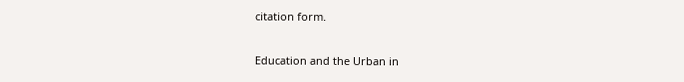citation form.

Education and the Urban in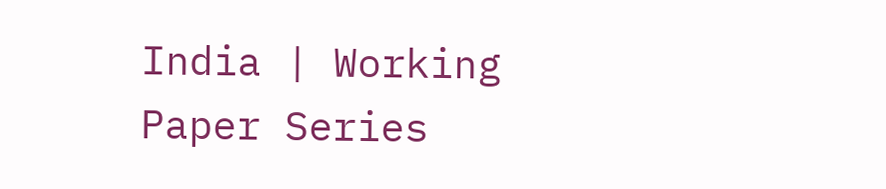India | Working Paper Series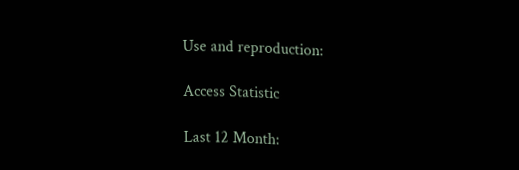Use and reproduction:

Access Statistic

Last 12 Month: